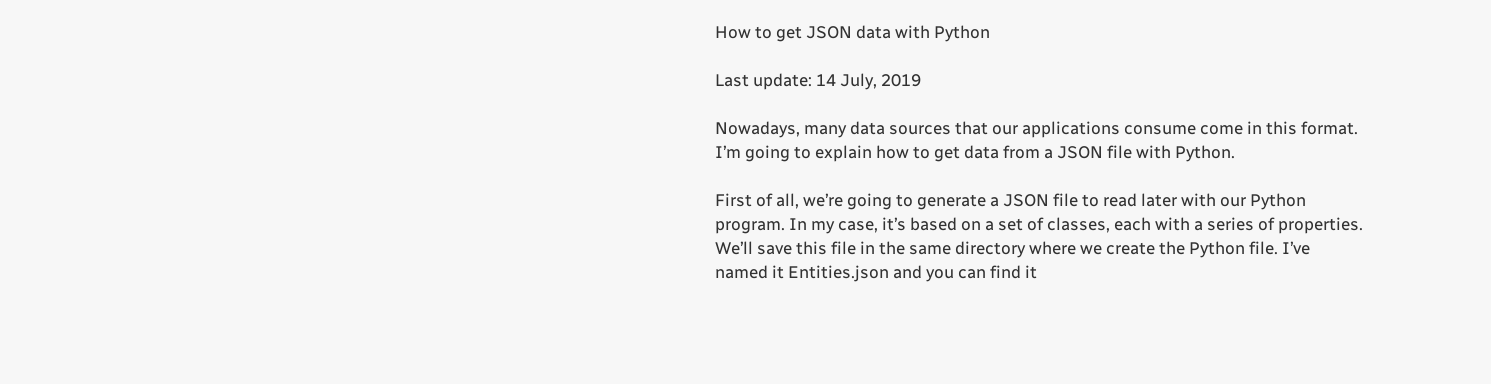How to get JSON data with Python

Last update: 14 July, 2019

Nowadays, many data sources that our applications consume come in this format. I’m going to explain how to get data from a JSON file with Python.

First of all, we’re going to generate a JSON file to read later with our Python program. In my case, it’s based on a set of classes, each with a series of properties. We’ll save this file in the same directory where we create the Python file. I’ve named it Entities.json and you can find it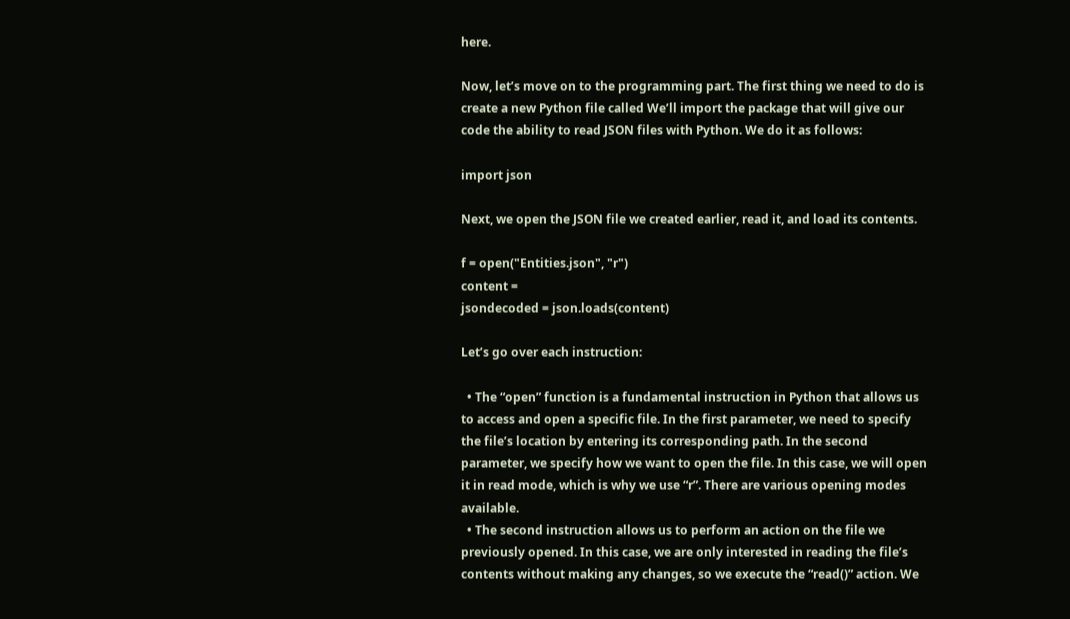here.

Now, let’s move on to the programming part. The first thing we need to do is create a new Python file called We’ll import the package that will give our code the ability to read JSON files with Python. We do it as follows:

import json

Next, we open the JSON file we created earlier, read it, and load its contents.

f = open("Entities.json", "r")
content =
jsondecoded = json.loads(content)

Let’s go over each instruction:

  • The “open” function is a fundamental instruction in Python that allows us to access and open a specific file. In the first parameter, we need to specify the file’s location by entering its corresponding path. In the second parameter, we specify how we want to open the file. In this case, we will open it in read mode, which is why we use “r”. There are various opening modes available.
  • The second instruction allows us to perform an action on the file we previously opened. In this case, we are only interested in reading the file’s contents without making any changes, so we execute the “read()” action. We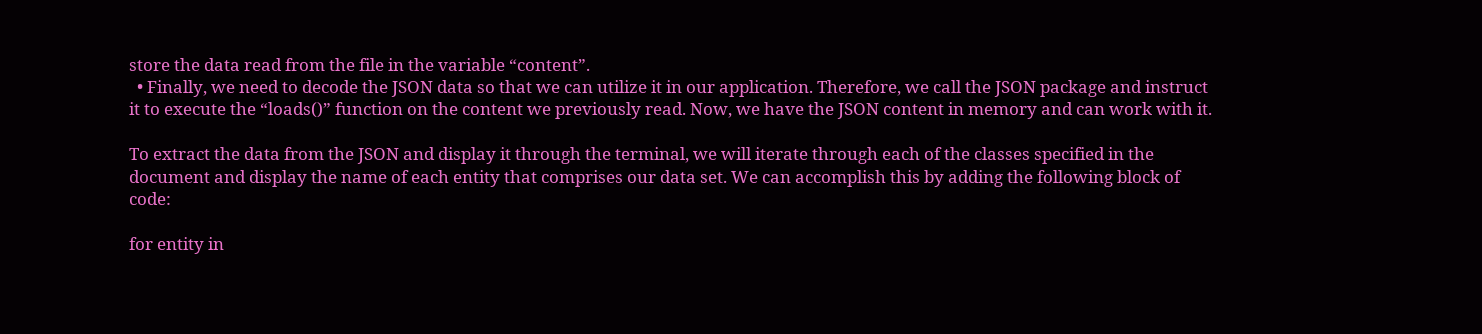store the data read from the file in the variable “content”.
  • Finally, we need to decode the JSON data so that we can utilize it in our application. Therefore, we call the JSON package and instruct it to execute the “loads()” function on the content we previously read. Now, we have the JSON content in memory and can work with it.

To extract the data from the JSON and display it through the terminal, we will iterate through each of the classes specified in the document and display the name of each entity that comprises our data set. We can accomplish this by adding the following block of code:

for entity in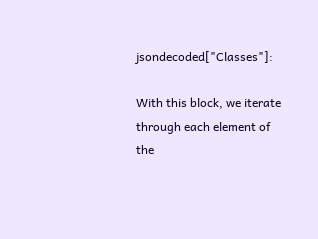jsondecoded["Classes"]:

With this block, we iterate through each element of the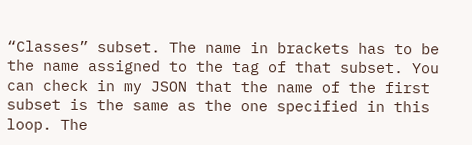“Classes” subset. The name in brackets has to be the name assigned to the tag of that subset. You can check in my JSON that the name of the first subset is the same as the one specified in this loop. The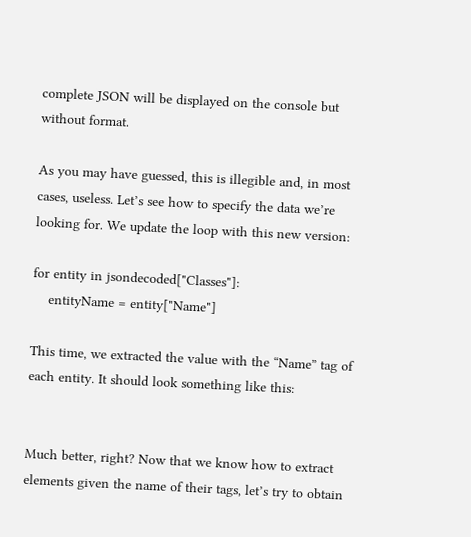complete JSON will be displayed on the console but without format.

As you may have guessed, this is illegible and, in most cases, useless. Let’s see how to specify the data we’re looking for. We update the loop with this new version:

for entity in jsondecoded["Classes"]:
    entityName = entity["Name"]

This time, we extracted the value with the “Name” tag of each entity. It should look something like this:


Much better, right? Now that we know how to extract elements given the name of their tags, let’s try to obtain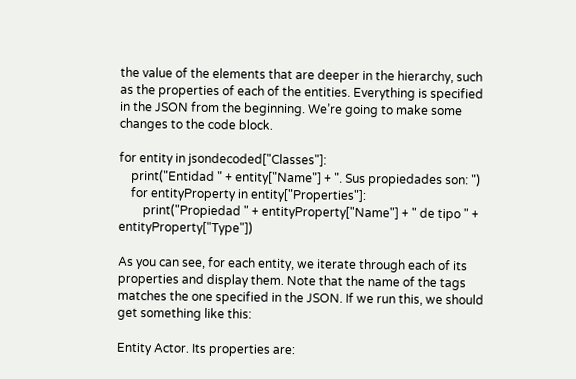the value of the elements that are deeper in the hierarchy, such as the properties of each of the entities. Everything is specified in the JSON from the beginning. We’re going to make some changes to the code block.

for entity in jsondecoded["Classes"]:
    print("Entidad " + entity["Name"] + ". Sus propiedades son: ")
    for entityProperty in entity["Properties"]:
        print("Propiedad " + entityProperty["Name"] + " de tipo " + entityProperty["Type"])

As you can see, for each entity, we iterate through each of its properties and display them. Note that the name of the tags matches the one specified in the JSON. If we run this, we should get something like this:

Entity Actor. Its properties are: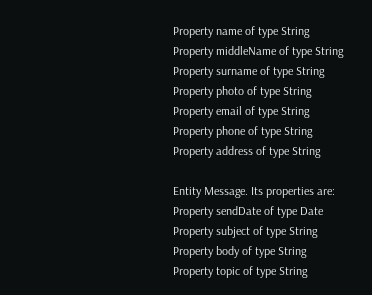Property name of type String
Property middleName of type String
Property surname of type String
Property photo of type String
Property email of type String
Property phone of type String
Property address of type String

Entity Message. Its properties are:
Property sendDate of type Date
Property subject of type String
Property body of type String
Property topic of type String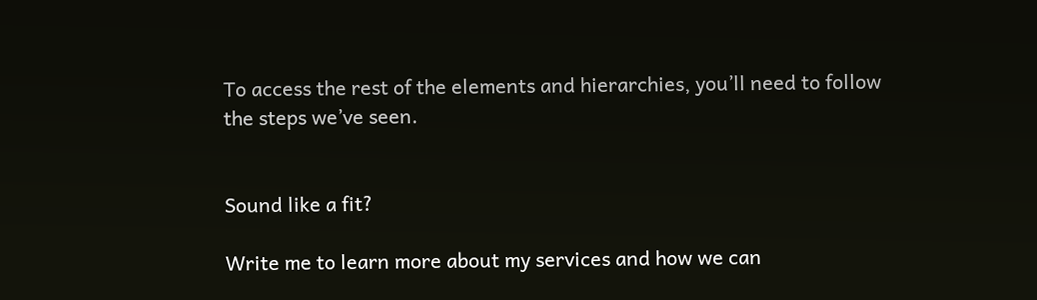To access the rest of the elements and hierarchies, you’ll need to follow the steps we’ve seen.


Sound like a fit?

Write me to learn more about my services and how we can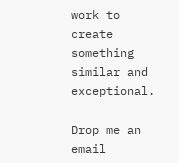work to create something similar and exceptional.

Drop me an email